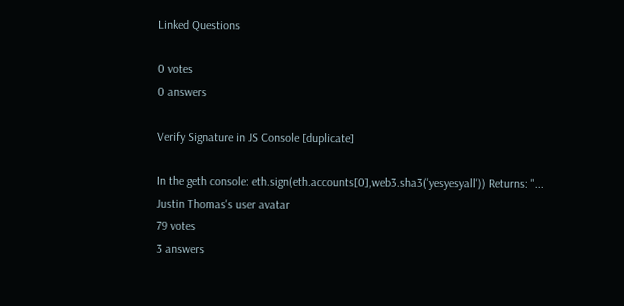Linked Questions

0 votes
0 answers

Verify Signature in JS Console [duplicate]

In the geth console: eth.sign(eth.accounts[0],web3.sha3('yesyesyall')) Returns: "...
Justin Thomas's user avatar
79 votes
3 answers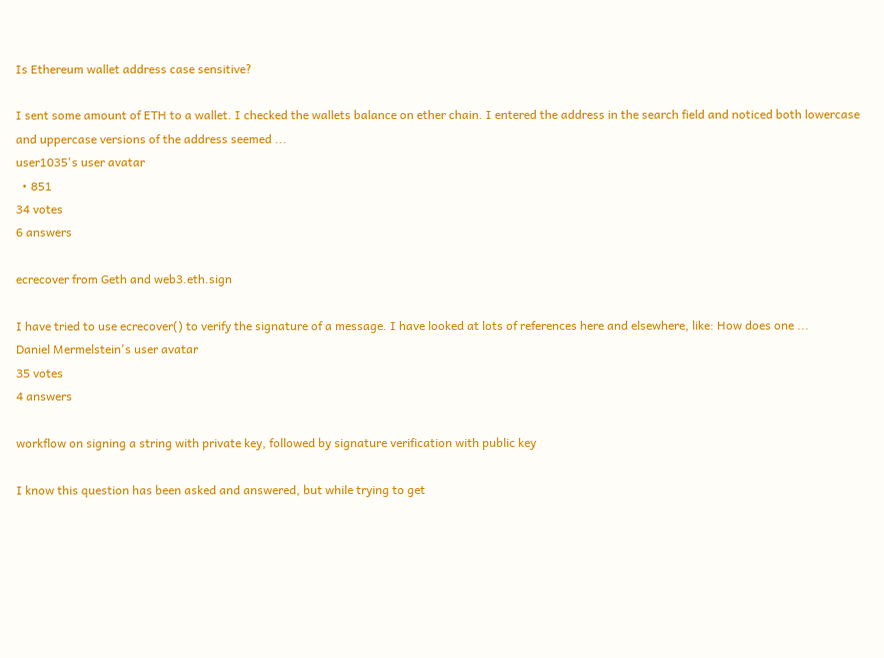Is Ethereum wallet address case sensitive?

I sent some amount of ETH to a wallet. I checked the wallets balance on ether chain. I entered the address in the search field and noticed both lowercase and uppercase versions of the address seemed ...
user1035's user avatar
  • 851
34 votes
6 answers

ecrecover from Geth and web3.eth.sign

I have tried to use ecrecover() to verify the signature of a message. I have looked at lots of references here and elsewhere, like: How does one ...
Daniel Mermelstein's user avatar
35 votes
4 answers

workflow on signing a string with private key, followed by signature verification with public key

I know this question has been asked and answered, but while trying to get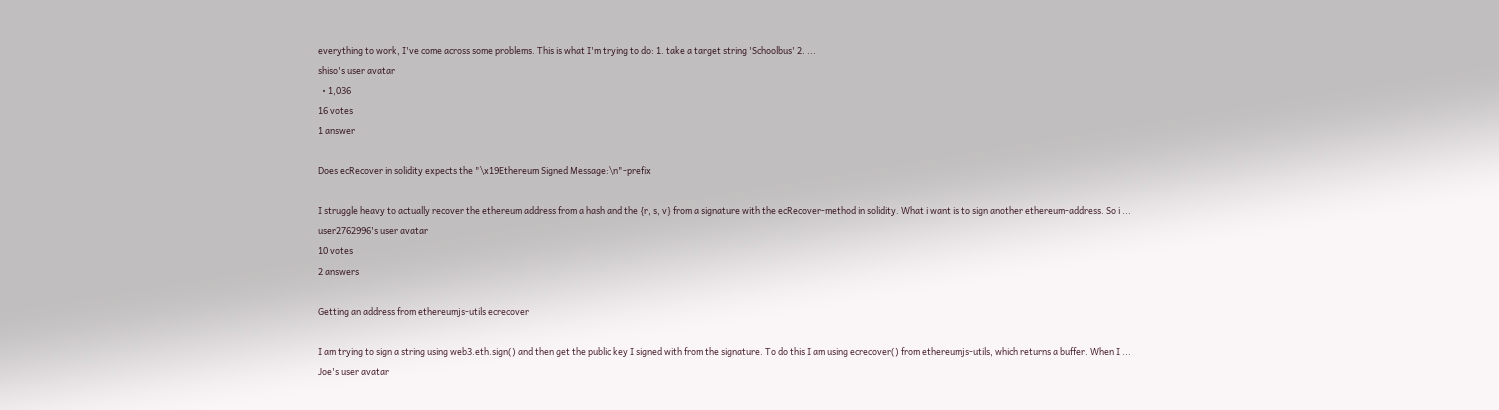everything to work, I've come across some problems. This is what I'm trying to do: 1. take a target string 'Schoolbus' 2. ...
shiso's user avatar
  • 1,036
16 votes
1 answer

Does ecRecover in solidity expects the "\x19Ethereum Signed Message:\n"-prefix

I struggle heavy to actually recover the ethereum address from a hash and the {r, s, v} from a signature with the ecRecover-method in solidity. What i want is to sign another ethereum-address. So i ...
user2762996's user avatar
10 votes
2 answers

Getting an address from ethereumjs-utils ecrecover

I am trying to sign a string using web3.eth.sign() and then get the public key I signed with from the signature. To do this I am using ecrecover() from ethereumjs-utils, which returns a buffer. When I ...
Joe's user avatar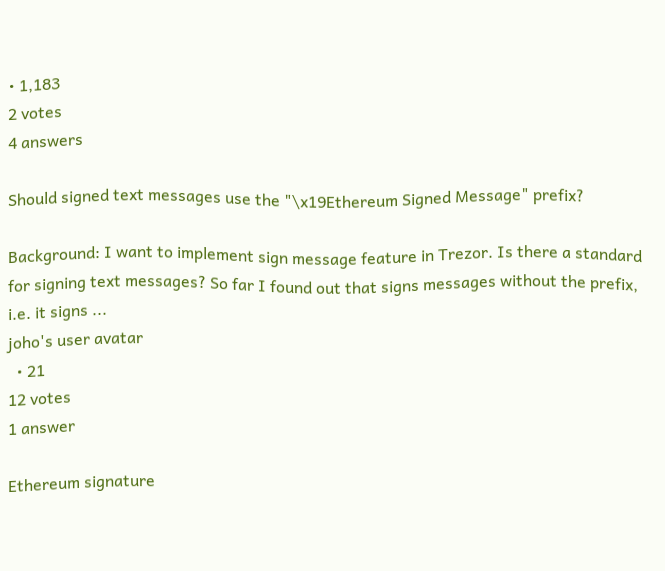• 1,183
2 votes
4 answers

Should signed text messages use the "\x19Ethereum Signed Message" prefix?

Background: I want to implement sign message feature in Trezor. Is there a standard for signing text messages? So far I found out that signs messages without the prefix, i.e. it signs ...
joho's user avatar
  • 21
12 votes
1 answer

Ethereum signature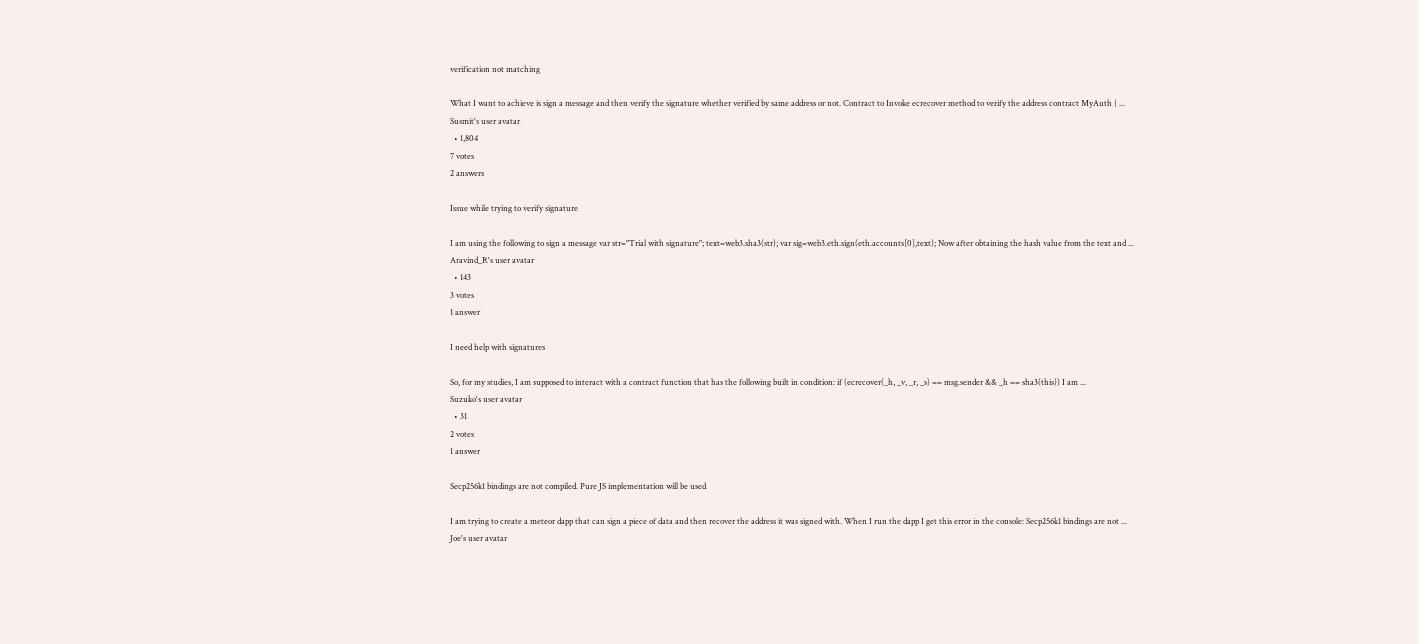verification not matching

What I want to achieve is sign a message and then verify the signature whether verified by same address or not. Contract to Invoke ecrecover method to verify the address contract MyAuth { ...
Susmit's user avatar
  • 1,804
7 votes
2 answers

Issue while trying to verify signature

I am using the following to sign a message var str="Trial with signature"; text=web3.sha3(str); var sig=web3.eth.sign(eth.accounts[0],text); Now after obtaining the hash value from the text and ...
Aravind_R's user avatar
  • 143
3 votes
1 answer

I need help with signatures

So, for my studies, I am supposed to interact with a contract function that has the following built in condition: if (ecrecover(_h, _v, _r, _s) == msg.sender && _h == sha3(this)) I am ...
Suzuko's user avatar
  • 31
2 votes
1 answer

Secp256k1 bindings are not compiled. Pure JS implementation will be used

I am trying to create a meteor dapp that can sign a piece of data and then recover the address it was signed with. When I run the dapp I get this error in the console: Secp256k1 bindings are not ...
Joe's user avatar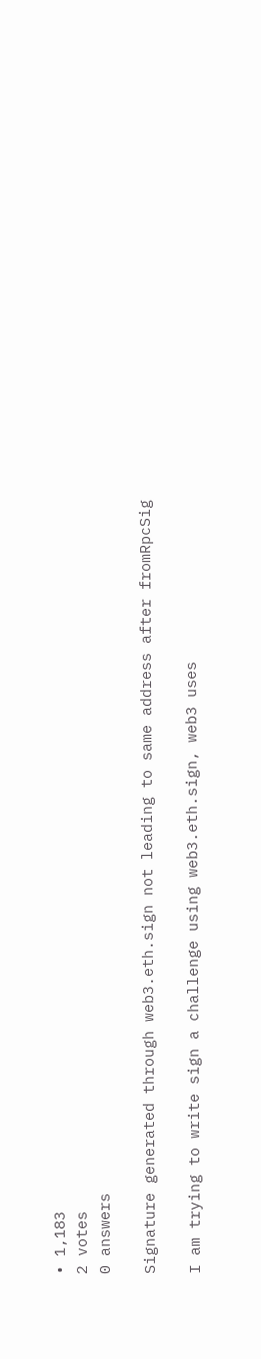• 1,183
2 votes
0 answers

Signature generated through web3.eth.sign not leading to same address after fromRpcSig

I am trying to write sign a challenge using web3.eth.sign, web3 uses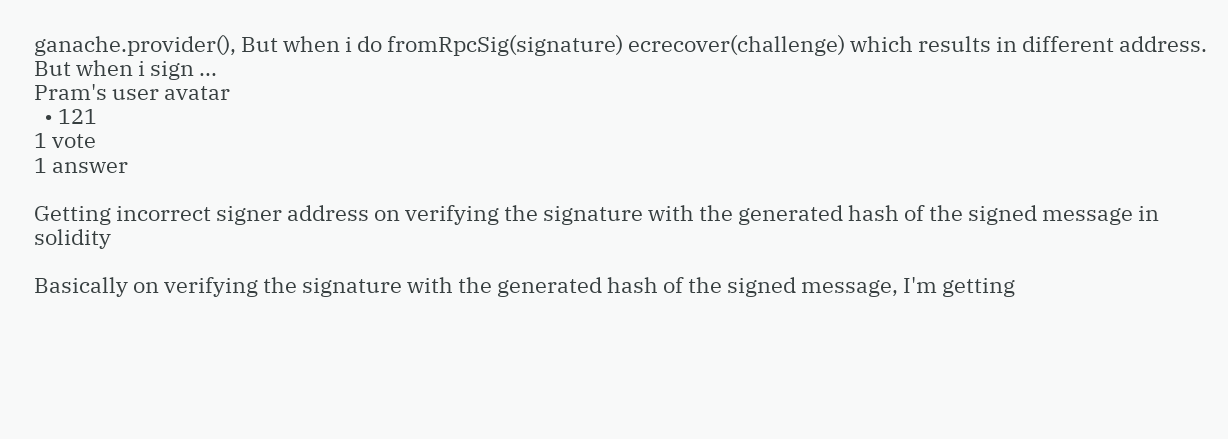ganache.provider(), But when i do fromRpcSig(signature) ecrecover(challenge) which results in different address. But when i sign ...
Pram's user avatar
  • 121
1 vote
1 answer

Getting incorrect signer address on verifying the signature with the generated hash of the signed message in solidity

Basically on verifying the signature with the generated hash of the signed message, I'm getting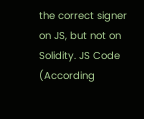the correct signer on JS, but not on Solidity. JS Code (According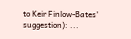to Keir Finlow-Bates' suggestion): ...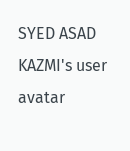SYED ASAD KAZMI's user avatar